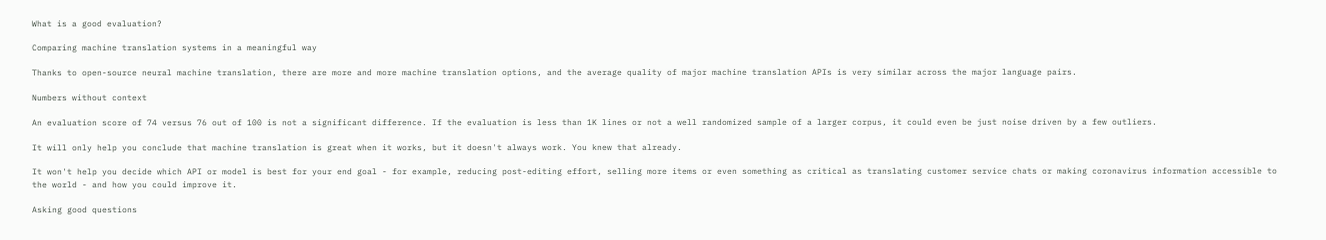What is a good evaluation?

Comparing machine translation systems in a meaningful way

Thanks to open-source neural machine translation, there are more and more machine translation options, and the average quality of major machine translation APIs is very similar across the major language pairs.

Numbers without context

An evaluation score of 74 versus 76 out of 100 is not a significant difference. If the evaluation is less than 1K lines or not a well randomized sample of a larger corpus, it could even be just noise driven by a few outliers.

It will only help you conclude that machine translation is great when it works, but it doesn't always work. You knew that already.

It won't help you decide which API or model is best for your end goal - for example, reducing post-editing effort, selling more items or even something as critical as translating customer service chats or making coronavirus information accessible to the world - and how you could improve it.

Asking good questions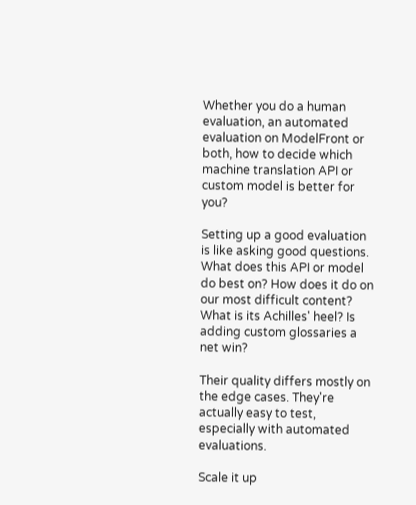Whether you do a human evaluation, an automated evaluation on ModelFront or both, how to decide which machine translation API or custom model is better for you?

Setting up a good evaluation is like asking good questions. What does this API or model do best on? How does it do on our most difficult content? What is its Achilles' heel? Is adding custom glossaries a net win?

Their quality differs mostly on the edge cases. They're actually easy to test, especially with automated evaluations.

Scale it up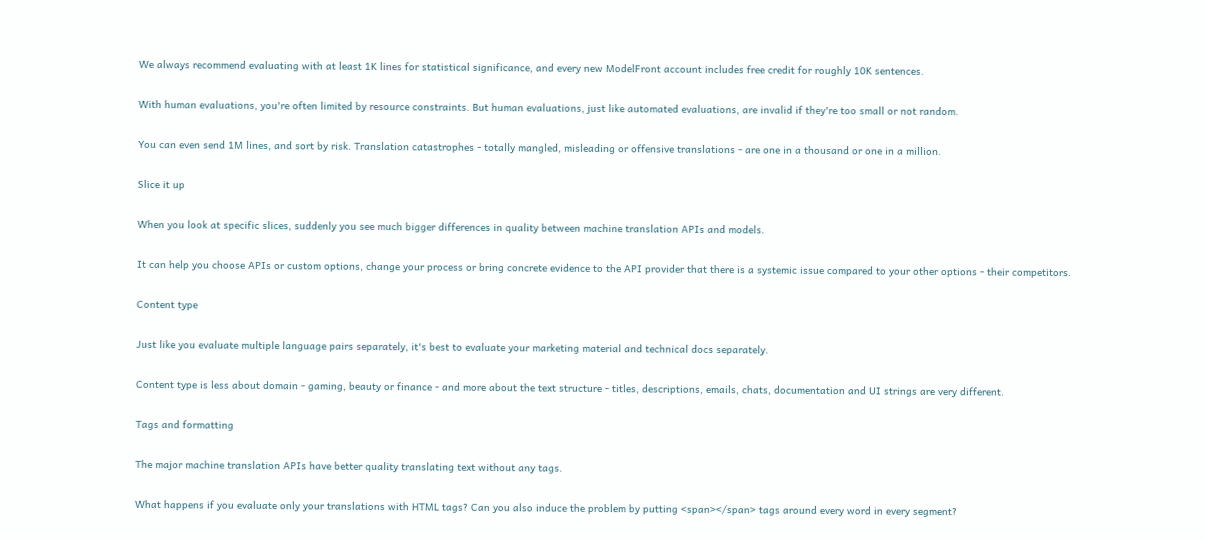We always recommend evaluating with at least 1K lines for statistical significance, and every new ModelFront account includes free credit for roughly 10K sentences.

With human evaluations, you're often limited by resource constraints. But human evaluations, just like automated evaluations, are invalid if they're too small or not random.

You can even send 1M lines, and sort by risk. Translation catastrophes - totally mangled, misleading or offensive translations - are one in a thousand or one in a million.

Slice it up

When you look at specific slices, suddenly you see much bigger differences in quality between machine translation APIs and models.

It can help you choose APIs or custom options, change your process or bring concrete evidence to the API provider that there is a systemic issue compared to your other options - their competitors.

Content type

Just like you evaluate multiple language pairs separately, it's best to evaluate your marketing material and technical docs separately.

Content type is less about domain - gaming, beauty or finance - and more about the text structure - titles, descriptions, emails, chats, documentation and UI strings are very different.

Tags and formatting

The major machine translation APIs have better quality translating text without any tags.

What happens if you evaluate only your translations with HTML tags? Can you also induce the problem by putting <span></span> tags around every word in every segment?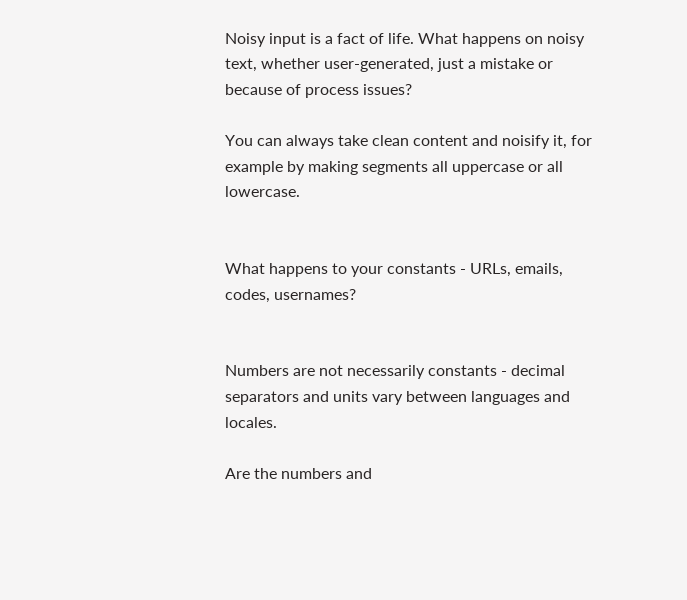Noisy input is a fact of life. What happens on noisy text, whether user-generated, just a mistake or because of process issues?

You can always take clean content and noisify it, for example by making segments all uppercase or all lowercase.


What happens to your constants - URLs, emails, codes, usernames?


Numbers are not necessarily constants - decimal separators and units vary between languages and locales.

Are the numbers and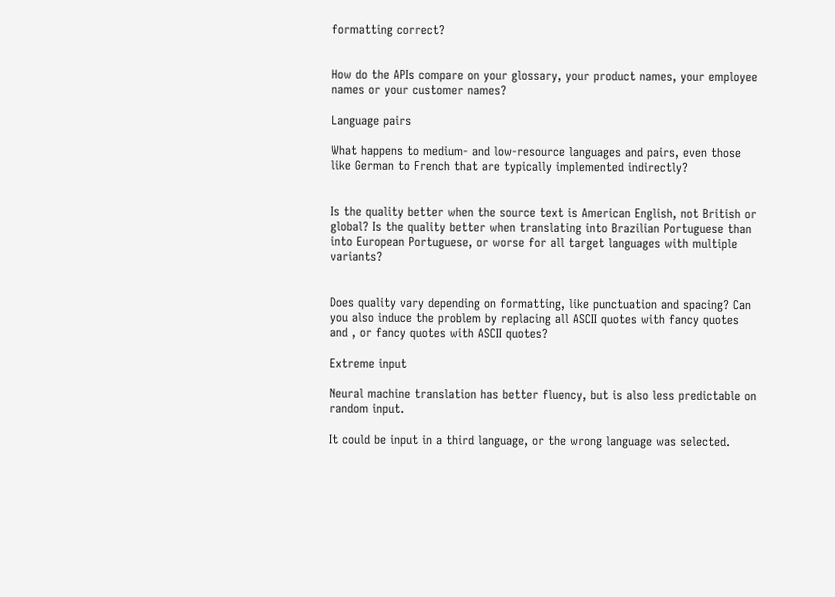formatting correct?


How do the APIs compare on your glossary, your product names, your employee names or your customer names?

Language pairs

What happens to medium- and low-resource languages and pairs, even those like German to French that are typically implemented indirectly?


Is the quality better when the source text is American English, not British or global? Is the quality better when translating into Brazilian Portuguese than into European Portuguese, or worse for all target languages with multiple variants?


Does quality vary depending on formatting, like punctuation and spacing? Can you also induce the problem by replacing all ASCII quotes with fancy quotes and , or fancy quotes with ASCII quotes?

Extreme input

Neural machine translation has better fluency, but is also less predictable on random input.

It could be input in a third language, or the wrong language was selected.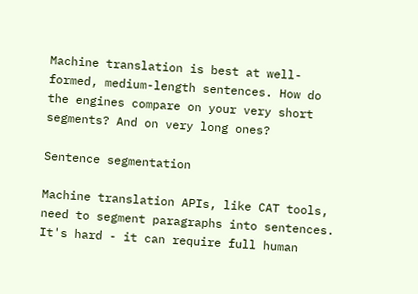Machine translation is best at well-formed, medium-length sentences. How do the engines compare on your very short segments? And on very long ones?

Sentence segmentation

Machine translation APIs, like CAT tools, need to segment paragraphs into sentences. It's hard - it can require full human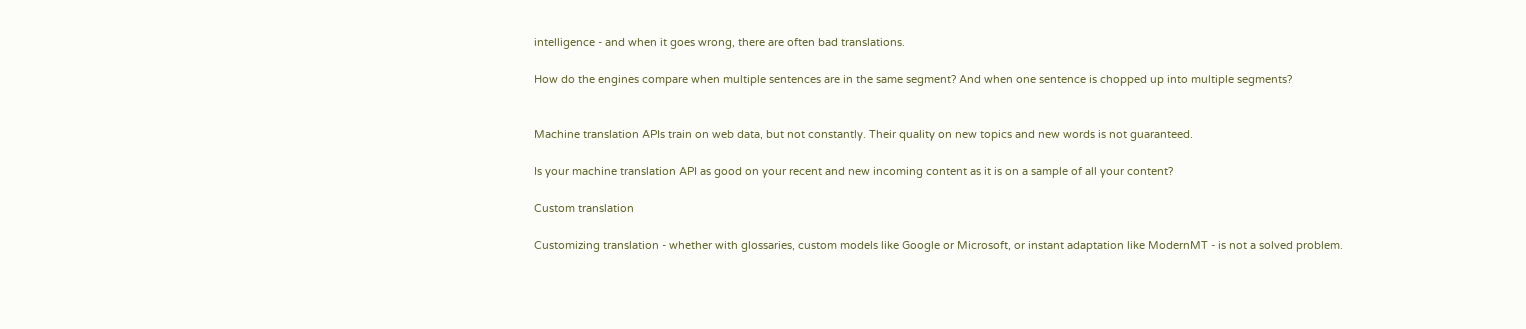intelligence - and when it goes wrong, there are often bad translations.

How do the engines compare when multiple sentences are in the same segment? And when one sentence is chopped up into multiple segments?


Machine translation APIs train on web data, but not constantly. Their quality on new topics and new words is not guaranteed.

Is your machine translation API as good on your recent and new incoming content as it is on a sample of all your content?

Custom translation

Customizing translation - whether with glossaries, custom models like Google or Microsoft, or instant adaptation like ModernMT - is not a solved problem.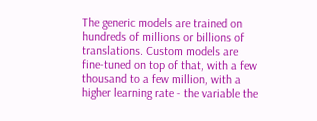The generic models are trained on hundreds of millions or billions of translations. Custom models are fine-tuned on top of that, with a few thousand to a few million, with a higher learning rate - the variable the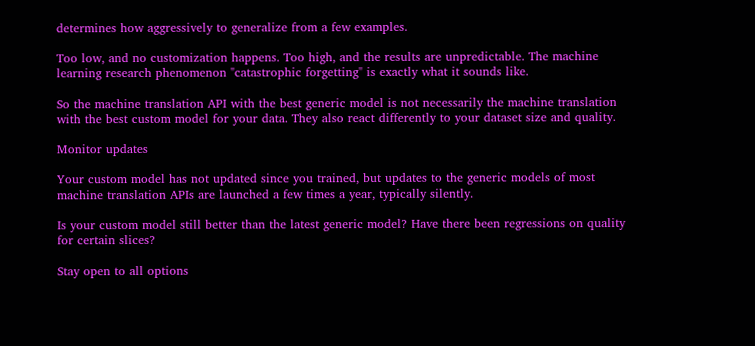determines how aggressively to generalize from a few examples.

Too low, and no customization happens. Too high, and the results are unpredictable. The machine learning research phenomenon "catastrophic forgetting" is exactly what it sounds like.

So the machine translation API with the best generic model is not necessarily the machine translation with the best custom model for your data. They also react differently to your dataset size and quality.

Monitor updates

Your custom model has not updated since you trained, but updates to the generic models of most machine translation APIs are launched a few times a year, typically silently.

Is your custom model still better than the latest generic model? Have there been regressions on quality for certain slices?

Stay open to all options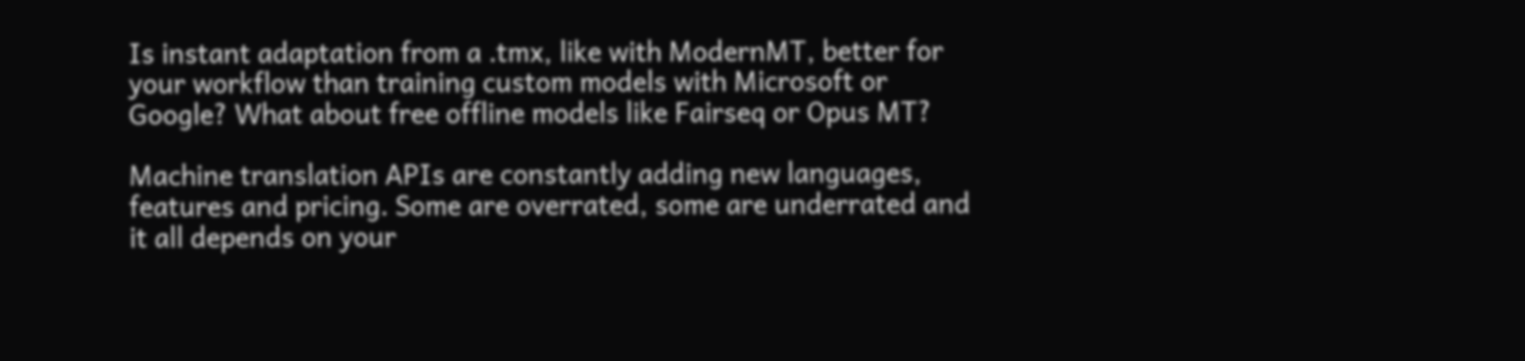Is instant adaptation from a .tmx, like with ModernMT, better for your workflow than training custom models with Microsoft or Google? What about free offline models like Fairseq or Opus MT?

Machine translation APIs are constantly adding new languages, features and pricing. Some are overrated, some are underrated and it all depends on your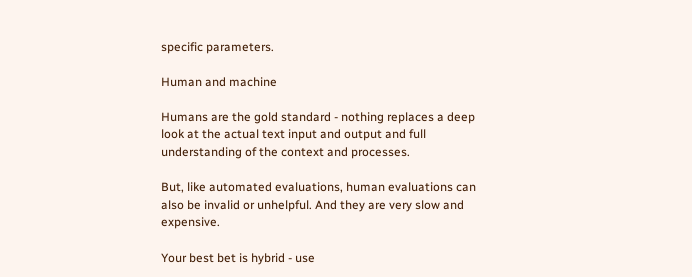specific parameters.

Human and machine

Humans are the gold standard - nothing replaces a deep look at the actual text input and output and full understanding of the context and processes.

But, like automated evaluations, human evaluations can also be invalid or unhelpful. And they are very slow and expensive.

Your best bet is hybrid - use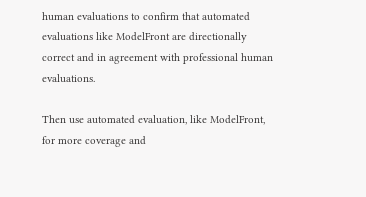human evaluations to confirm that automated evaluations like ModelFront are directionally correct and in agreement with professional human evaluations.

Then use automated evaluation, like ModelFront, for more coverage and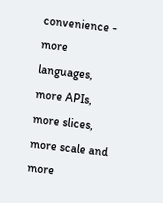convenience - more languages, more APIs, more slices, more scale and more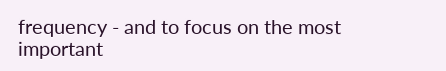frequency - and to focus on the most important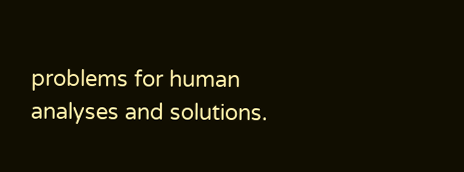problems for human analyses and solutions.